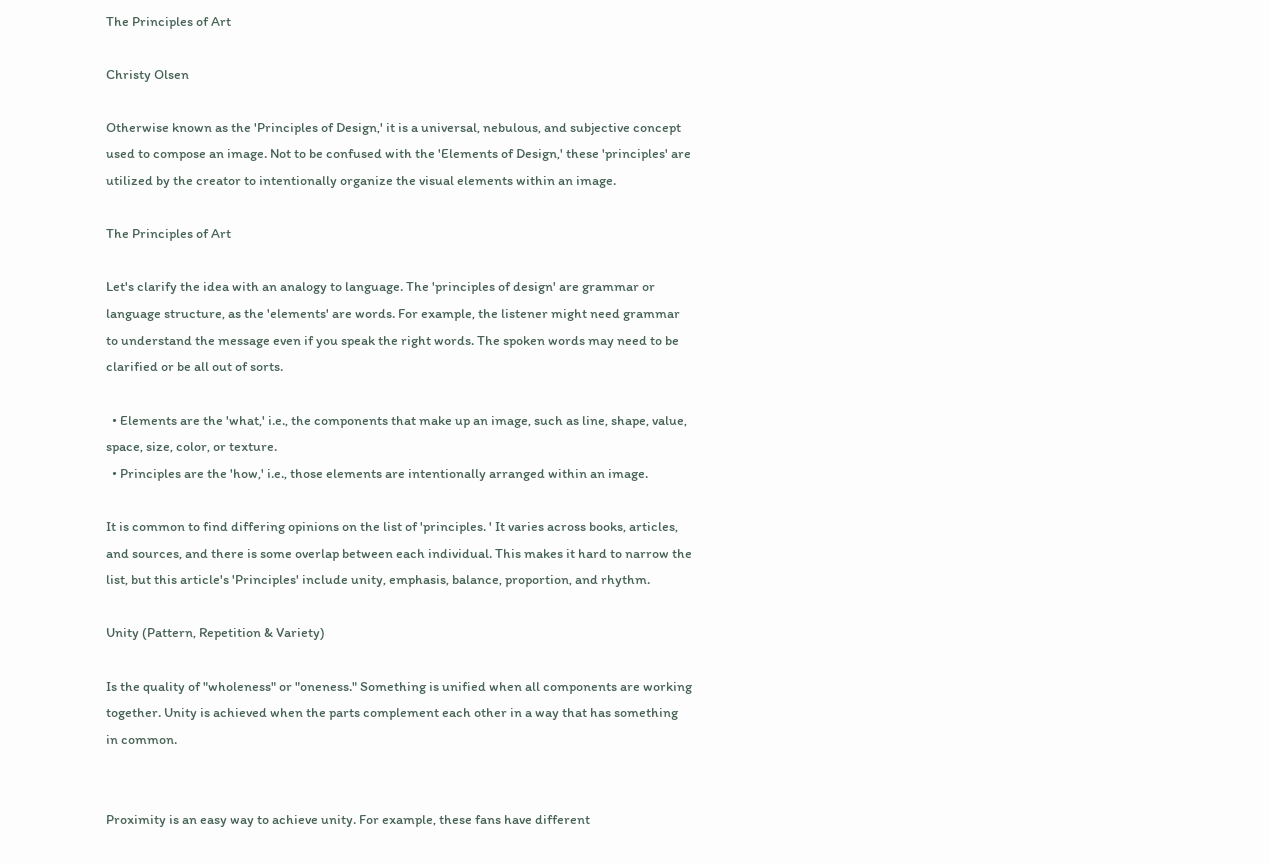The Principles of Art

Christy Olsen

Otherwise known as the 'Principles of Design,' it is a universal, nebulous, and subjective concept used to compose an image. Not to be confused with the 'Elements of Design,' these 'principles' are utilized by the creator to intentionally organize the visual elements within an image.

The Principles of Art

Let's clarify the idea with an analogy to language. The 'principles of design' are grammar or language structure, as the 'elements' are words. For example, the listener might need grammar to understand the message even if you speak the right words. The spoken words may need to be clarified or be all out of sorts.

  • Elements are the 'what,' i.e., the components that make up an image, such as line, shape, value, space, size, color, or texture.
  • Principles are the 'how,' i.e., those elements are intentionally arranged within an image.

It is common to find differing opinions on the list of 'principles. ' It varies across books, articles, and sources, and there is some overlap between each individual. This makes it hard to narrow the list, but this article's 'Principles' include unity, emphasis, balance, proportion, and rhythm.

Unity (Pattern, Repetition & Variety)

Is the quality of "wholeness" or "oneness." Something is unified when all components are working together. Unity is achieved when the parts complement each other in a way that has something in common.


Proximity is an easy way to achieve unity. For example, these fans have different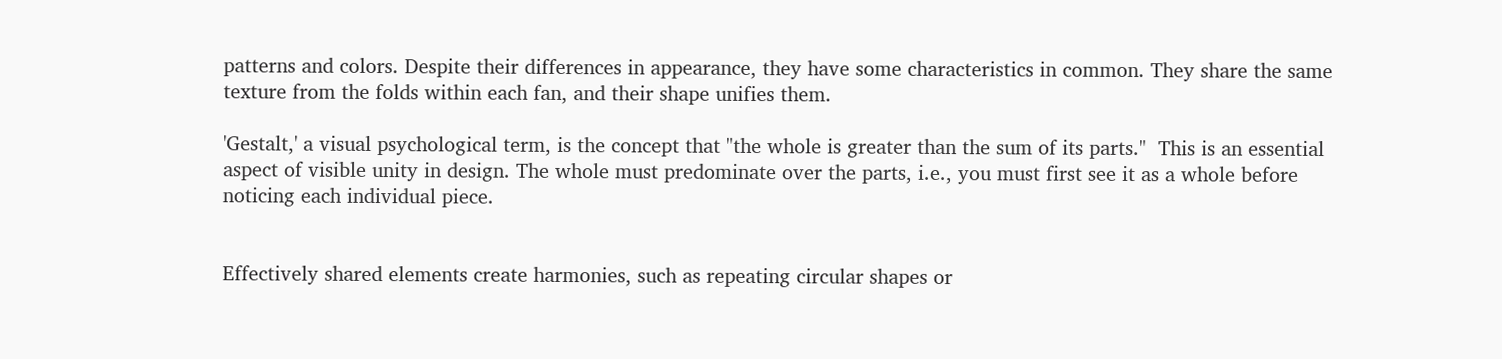patterns and colors. Despite their differences in appearance, they have some characteristics in common. They share the same texture from the folds within each fan, and their shape unifies them.

'Gestalt,' a visual psychological term, is the concept that "the whole is greater than the sum of its parts."  This is an essential aspect of visible unity in design. The whole must predominate over the parts, i.e., you must first see it as a whole before noticing each individual piece.


Effectively shared elements create harmonies, such as repeating circular shapes or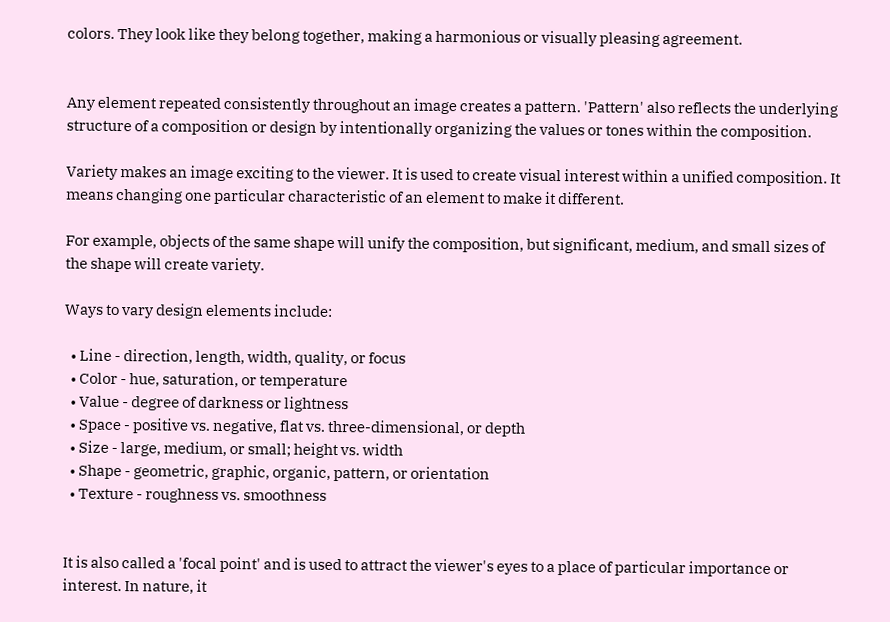colors. They look like they belong together, making a harmonious or visually pleasing agreement.


Any element repeated consistently throughout an image creates a pattern. 'Pattern' also reflects the underlying structure of a composition or design by intentionally organizing the values or tones within the composition.

Variety makes an image exciting to the viewer. It is used to create visual interest within a unified composition. It means changing one particular characteristic of an element to make it different.

For example, objects of the same shape will unify the composition, but significant, medium, and small sizes of the shape will create variety.

Ways to vary design elements include:

  • Line - direction, length, width, quality, or focus
  • Color - hue, saturation, or temperature
  • Value - degree of darkness or lightness
  • Space - positive vs. negative, flat vs. three-dimensional, or depth
  • Size - large, medium, or small; height vs. width
  • Shape - geometric, graphic, organic, pattern, or orientation
  • Texture - roughness vs. smoothness


It is also called a 'focal point' and is used to attract the viewer's eyes to a place of particular importance or interest. In nature, it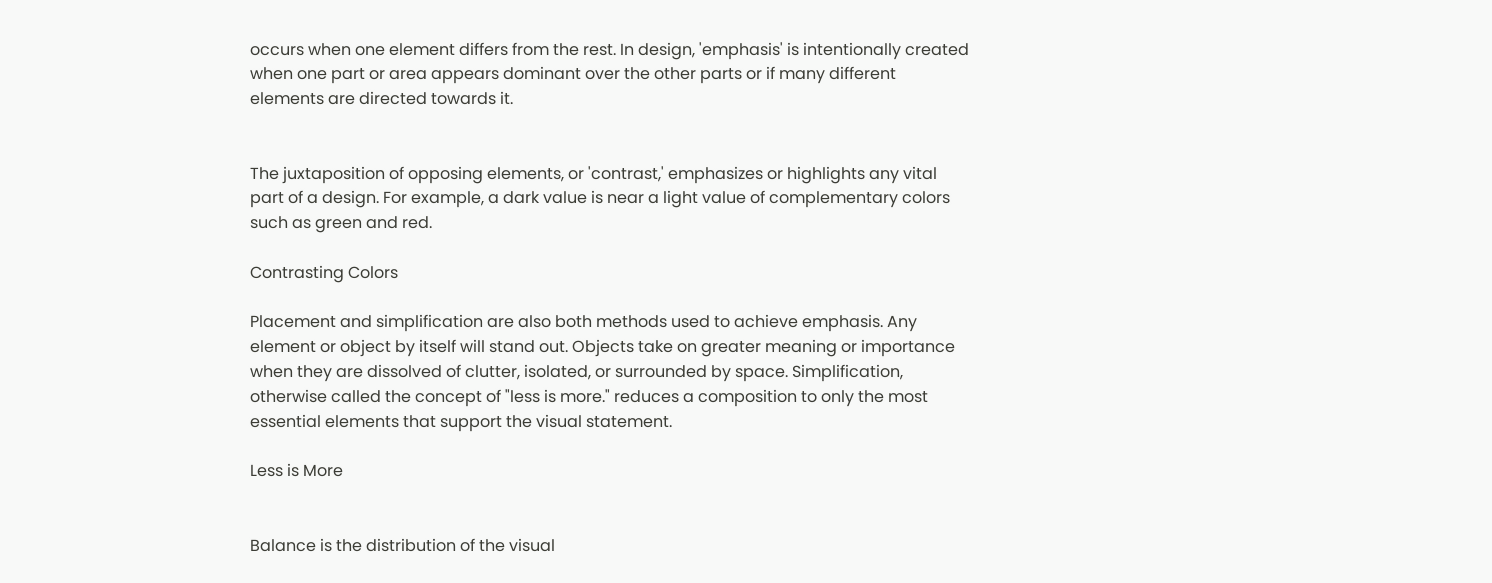occurs when one element differs from the rest. In design, 'emphasis' is intentionally created when one part or area appears dominant over the other parts or if many different elements are directed towards it.


The juxtaposition of opposing elements, or 'contrast,' emphasizes or highlights any vital part of a design. For example, a dark value is near a light value of complementary colors such as green and red.

Contrasting Colors

Placement and simplification are also both methods used to achieve emphasis. Any element or object by itself will stand out. Objects take on greater meaning or importance when they are dissolved of clutter, isolated, or surrounded by space. Simplification, otherwise called the concept of "less is more." reduces a composition to only the most essential elements that support the visual statement.

Less is More


Balance is the distribution of the visual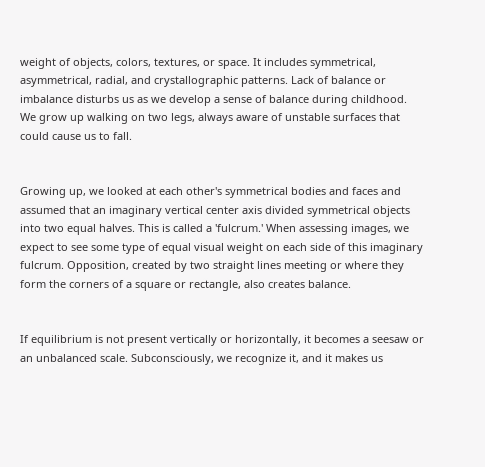weight of objects, colors, textures, or space. It includes symmetrical, asymmetrical, radial, and crystallographic patterns. Lack of balance or imbalance disturbs us as we develop a sense of balance during childhood. We grow up walking on two legs, always aware of unstable surfaces that could cause us to fall.


Growing up, we looked at each other's symmetrical bodies and faces and assumed that an imaginary vertical center axis divided symmetrical objects into two equal halves. This is called a 'fulcrum.' When assessing images, we expect to see some type of equal visual weight on each side of this imaginary fulcrum. Opposition, created by two straight lines meeting or where they form the corners of a square or rectangle, also creates balance.


If equilibrium is not present vertically or horizontally, it becomes a seesaw or an unbalanced scale. Subconsciously, we recognize it, and it makes us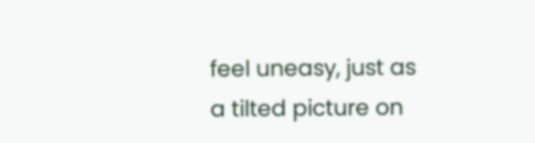feel uneasy, just as a tilted picture on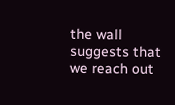the wall suggests that we reach out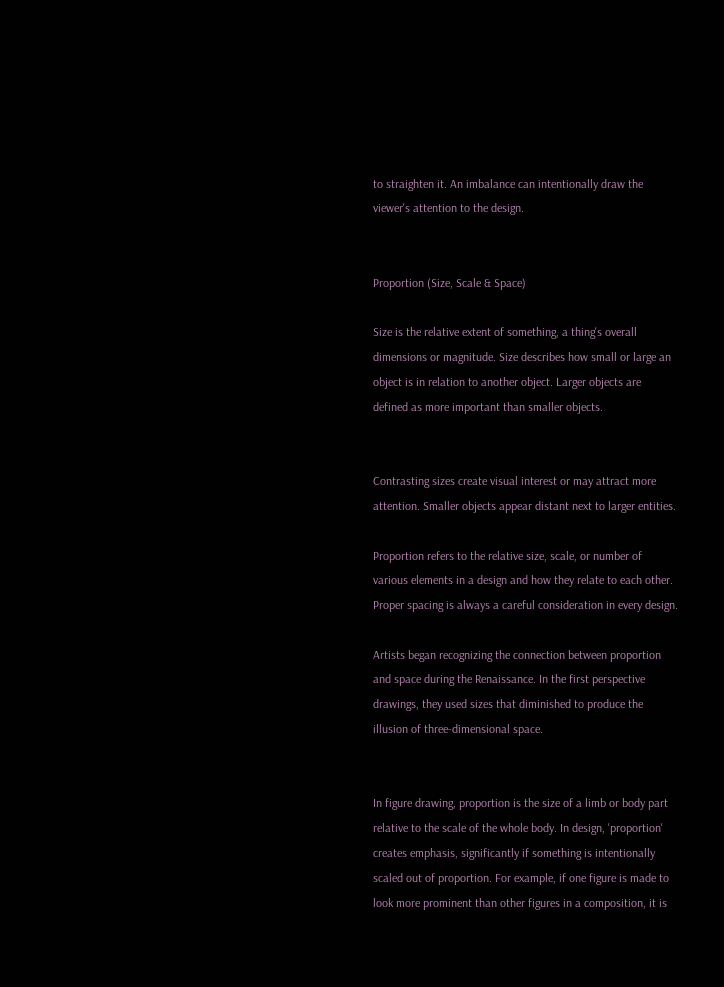to straighten it. An imbalance can intentionally draw the viewer's attention to the design.


Proportion (Size, Scale & Space)

Size is the relative extent of something, a thing's overall dimensions or magnitude. Size describes how small or large an object is in relation to another object. Larger objects are defined as more important than smaller objects.


Contrasting sizes create visual interest or may attract more attention. Smaller objects appear distant next to larger entities.

Proportion refers to the relative size, scale, or number of various elements in a design and how they relate to each other. Proper spacing is always a careful consideration in every design.

Artists began recognizing the connection between proportion and space during the Renaissance. In the first perspective drawings, they used sizes that diminished to produce the illusion of three-dimensional space.


In figure drawing, proportion is the size of a limb or body part relative to the scale of the whole body. In design, 'proportion' creates emphasis, significantly if something is intentionally scaled out of proportion. For example, if one figure is made to look more prominent than other figures in a composition, it is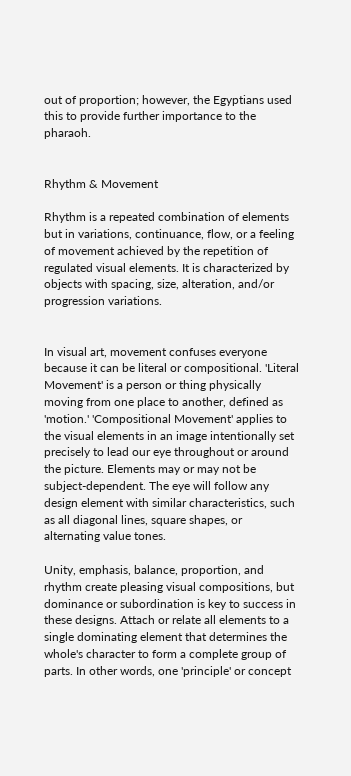out of proportion; however, the Egyptians used this to provide further importance to the pharaoh.


Rhythm & Movement

Rhythm is a repeated combination of elements but in variations, continuance, flow, or a feeling of movement achieved by the repetition of regulated visual elements. It is characterized by objects with spacing, size, alteration, and/or progression variations.


In visual art, movement confuses everyone because it can be literal or compositional. 'Literal Movement' is a person or thing physically moving from one place to another, defined as 'motion.' 'Compositional Movement' applies to the visual elements in an image intentionally set precisely to lead our eye throughout or around the picture. Elements may or may not be subject-dependent. The eye will follow any design element with similar characteristics, such as all diagonal lines, square shapes, or alternating value tones.

Unity, emphasis, balance, proportion, and rhythm create pleasing visual compositions, but dominance or subordination is key to success in these designs. Attach or relate all elements to a single dominating element that determines the whole's character to form a complete group of parts. In other words, one 'principle' or concept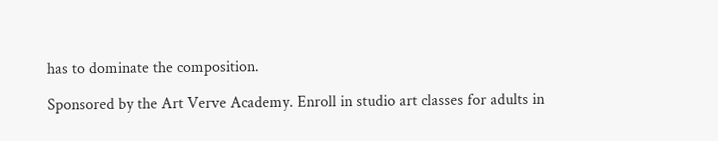has to dominate the composition.

Sponsored by the Art Verve Academy. Enroll in studio art classes for adults in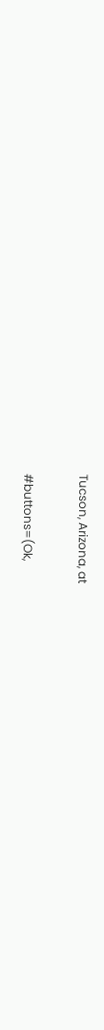Tucson, Arizona, at

#buttons=(Ok,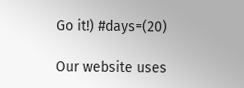Go it!) #days=(20)

Our website uses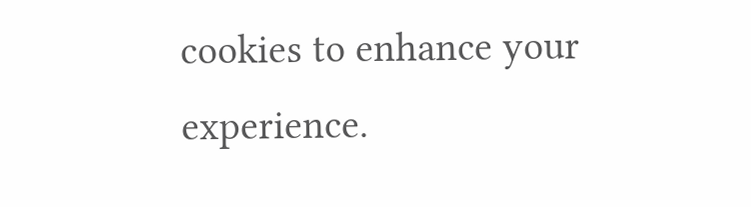cookies to enhance your experience.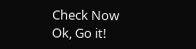Check Now
Ok, Go it!